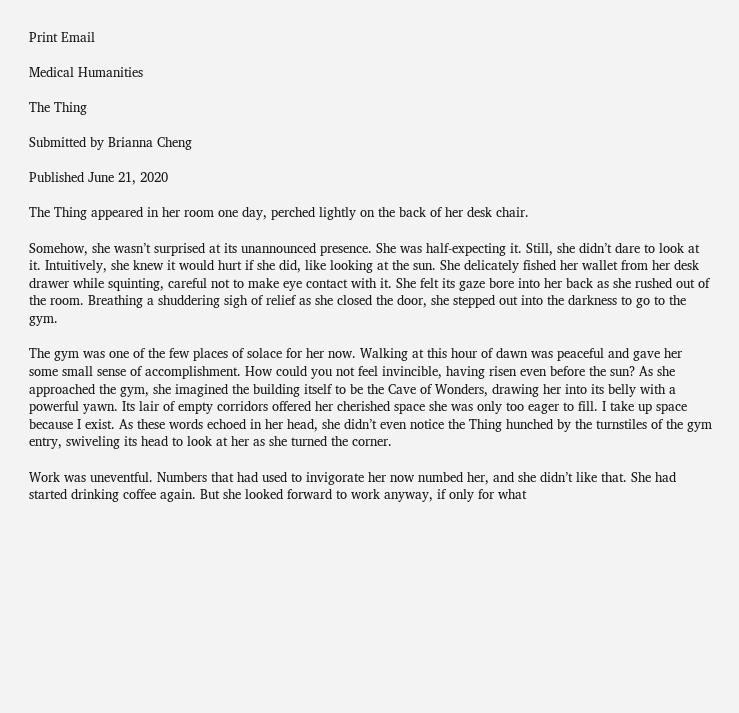Print Email

Medical Humanities

The Thing

Submitted by Brianna Cheng

Published June 21, 2020

The Thing appeared in her room one day, perched lightly on the back of her desk chair.

Somehow, she wasn’t surprised at its unannounced presence. She was half-expecting it. Still, she didn’t dare to look at it. Intuitively, she knew it would hurt if she did, like looking at the sun. She delicately fished her wallet from her desk drawer while squinting, careful not to make eye contact with it. She felt its gaze bore into her back as she rushed out of the room. Breathing a shuddering sigh of relief as she closed the door, she stepped out into the darkness to go to the gym.

The gym was one of the few places of solace for her now. Walking at this hour of dawn was peaceful and gave her some small sense of accomplishment. How could you not feel invincible, having risen even before the sun? As she approached the gym, she imagined the building itself to be the Cave of Wonders, drawing her into its belly with a powerful yawn. Its lair of empty corridors offered her cherished space she was only too eager to fill. I take up space because I exist. As these words echoed in her head, she didn’t even notice the Thing hunched by the turnstiles of the gym entry, swiveling its head to look at her as she turned the corner.

Work was uneventful. Numbers that had used to invigorate her now numbed her, and she didn’t like that. She had started drinking coffee again. But she looked forward to work anyway, if only for what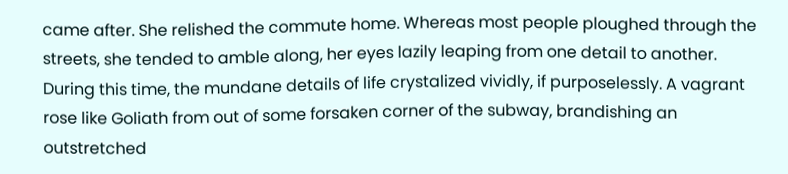came after. She relished the commute home. Whereas most people ploughed through the streets, she tended to amble along, her eyes lazily leaping from one detail to another. During this time, the mundane details of life crystalized vividly, if purposelessly. A vagrant rose like Goliath from out of some forsaken corner of the subway, brandishing an outstretched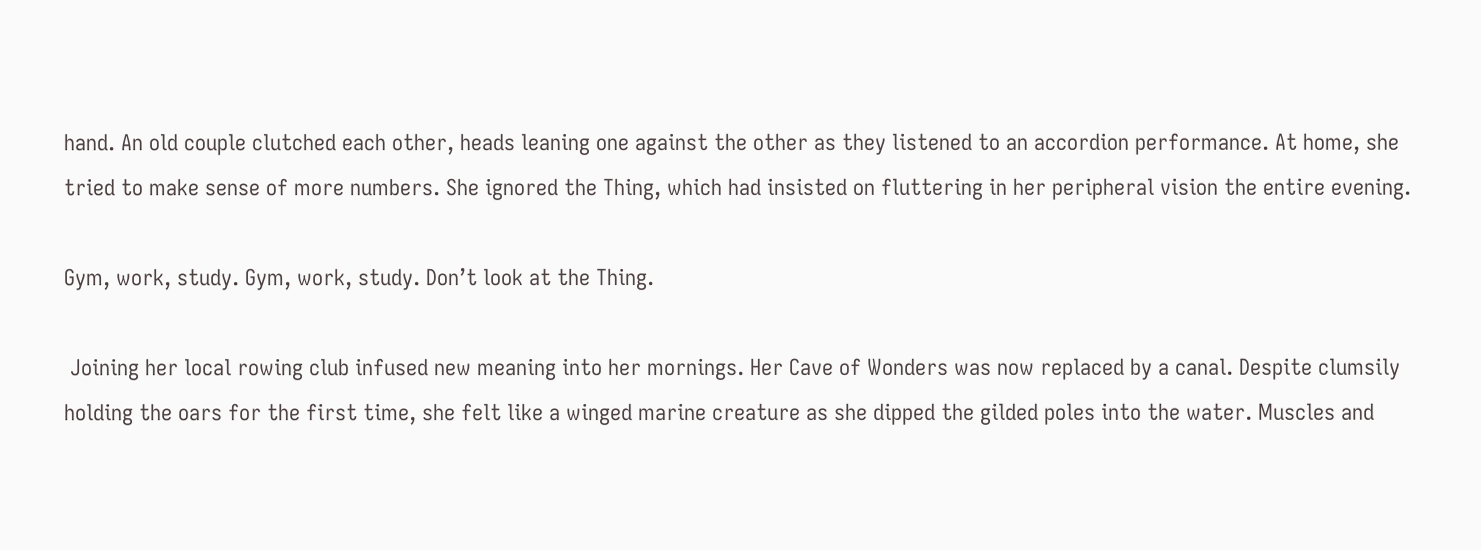hand. An old couple clutched each other, heads leaning one against the other as they listened to an accordion performance. At home, she tried to make sense of more numbers. She ignored the Thing, which had insisted on fluttering in her peripheral vision the entire evening.

Gym, work, study. Gym, work, study. Don’t look at the Thing.

 Joining her local rowing club infused new meaning into her mornings. Her Cave of Wonders was now replaced by a canal. Despite clumsily holding the oars for the first time, she felt like a winged marine creature as she dipped the gilded poles into the water. Muscles and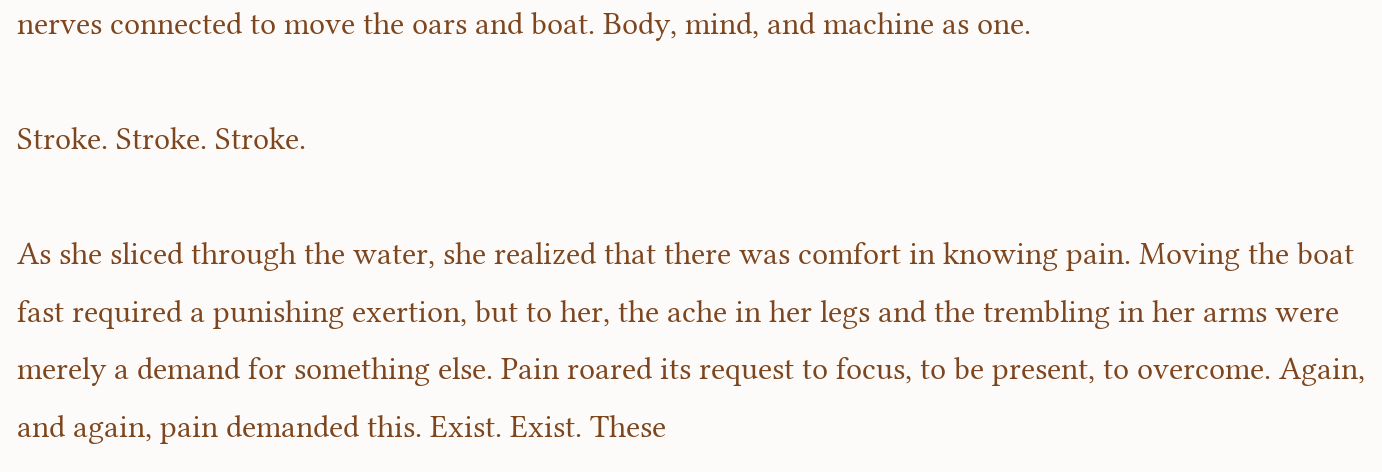nerves connected to move the oars and boat. Body, mind, and machine as one.

Stroke. Stroke. Stroke.

As she sliced through the water, she realized that there was comfort in knowing pain. Moving the boat fast required a punishing exertion, but to her, the ache in her legs and the trembling in her arms were merely a demand for something else. Pain roared its request to focus, to be present, to overcome. Again, and again, pain demanded this. Exist. Exist. These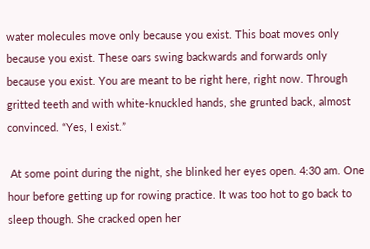water molecules move only because you exist. This boat moves only because you exist. These oars swing backwards and forwards only because you exist. You are meant to be right here, right now. Through gritted teeth and with white-knuckled hands, she grunted back, almost convinced. “Yes, I exist.”

 At some point during the night, she blinked her eyes open. 4:30 am. One hour before getting up for rowing practice. It was too hot to go back to sleep though. She cracked open her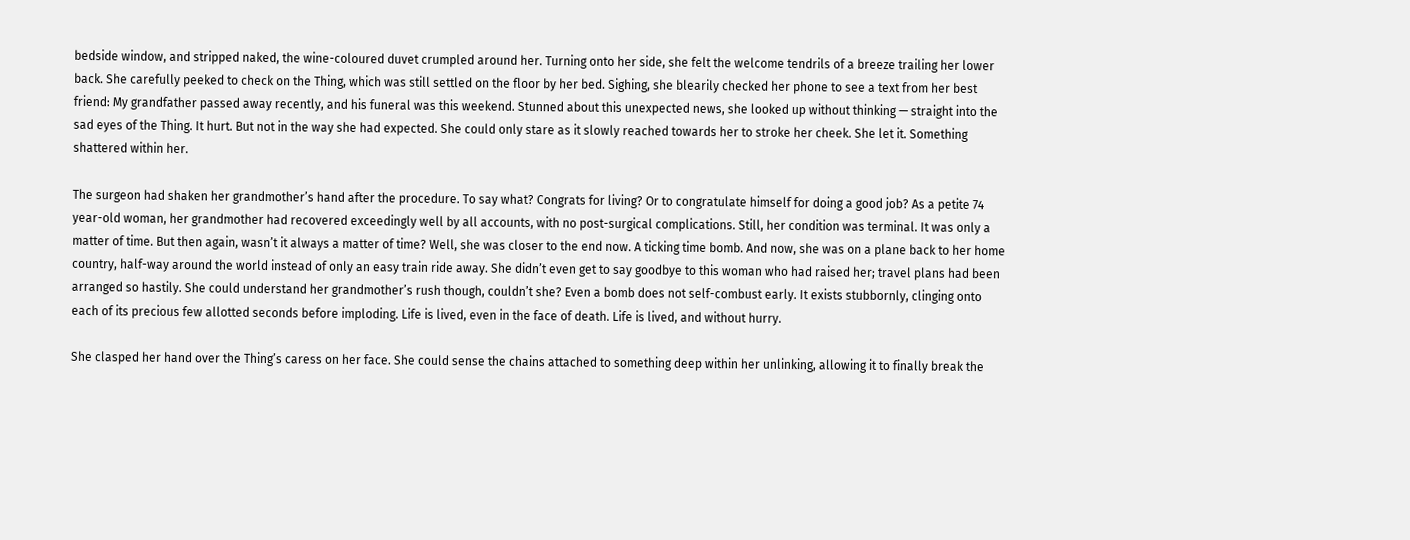bedside window, and stripped naked, the wine-coloured duvet crumpled around her. Turning onto her side, she felt the welcome tendrils of a breeze trailing her lower back. She carefully peeked to check on the Thing, which was still settled on the floor by her bed. Sighing, she blearily checked her phone to see a text from her best friend: My grandfather passed away recently, and his funeral was this weekend. Stunned about this unexpected news, she looked up without thinking — straight into the sad eyes of the Thing. It hurt. But not in the way she had expected. She could only stare as it slowly reached towards her to stroke her cheek. She let it. Something shattered within her.

The surgeon had shaken her grandmother’s hand after the procedure. To say what? Congrats for living? Or to congratulate himself for doing a good job? As a petite 74 year-old woman, her grandmother had recovered exceedingly well by all accounts, with no post-surgical complications. Still, her condition was terminal. It was only a matter of time. But then again, wasn’t it always a matter of time? Well, she was closer to the end now. A ticking time bomb. And now, she was on a plane back to her home country, half-way around the world instead of only an easy train ride away. She didn’t even get to say goodbye to this woman who had raised her; travel plans had been arranged so hastily. She could understand her grandmother’s rush though, couldn’t she? Even a bomb does not self-combust early. It exists stubbornly, clinging onto each of its precious few allotted seconds before imploding. Life is lived, even in the face of death. Life is lived, and without hurry.

She clasped her hand over the Thing’s caress on her face. She could sense the chains attached to something deep within her unlinking, allowing it to finally break the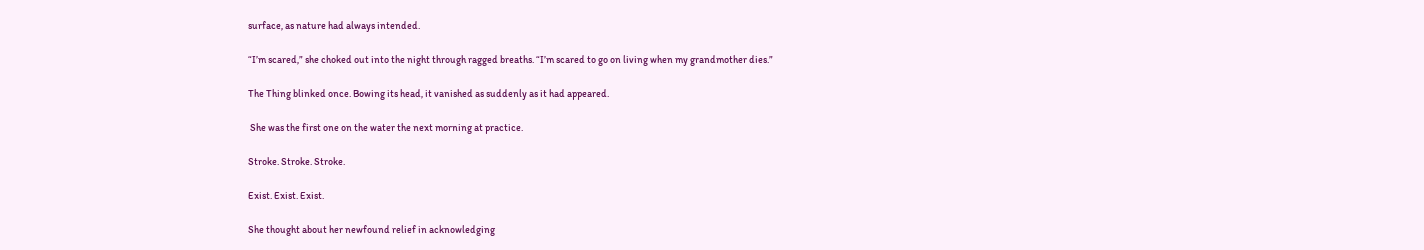surface, as nature had always intended.

“I’m scared,” she choked out into the night through ragged breaths. “I’m scared to go on living when my grandmother dies.”

The Thing blinked once. Bowing its head, it vanished as suddenly as it had appeared.

 She was the first one on the water the next morning at practice.

Stroke. Stroke. Stroke.

Exist. Exist. Exist.

She thought about her newfound relief in acknowledging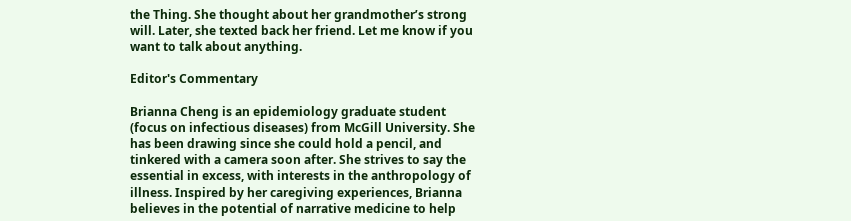the Thing. She thought about her grandmother’s strong will. Later, she texted back her friend. Let me know if you want to talk about anything.

Editor's Commentary

Brianna Cheng is an epidemiology graduate student (focus on infectious diseases) from McGill University. She has been drawing since she could hold a pencil, and tinkered with a camera soon after. She strives to say the essential in excess, with interests in the anthropology of illness. Inspired by her caregiving experiences, Brianna believes in the potential of narrative medicine to help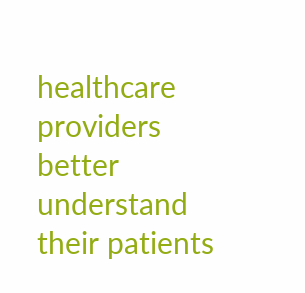healthcare providers better understand their patients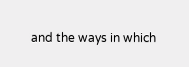and the ways in which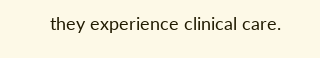they experience clinical care.